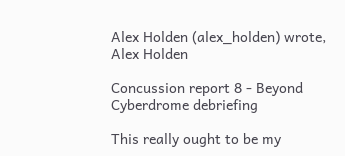Alex Holden (alex_holden) wrote,
Alex Holden

Concussion report 8 - Beyond Cyberdrome debriefing

This really ought to be my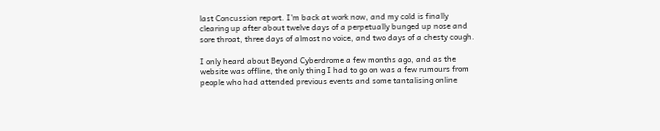last Concussion report. I'm back at work now, and my cold is finally clearing up after about twelve days of a perpetually bunged up nose and sore throat, three days of almost no voice, and two days of a chesty cough.

I only heard about Beyond Cyberdrome a few months ago, and as the website was offline, the only thing I had to go on was a few rumours from people who had attended previous events and some tantalising online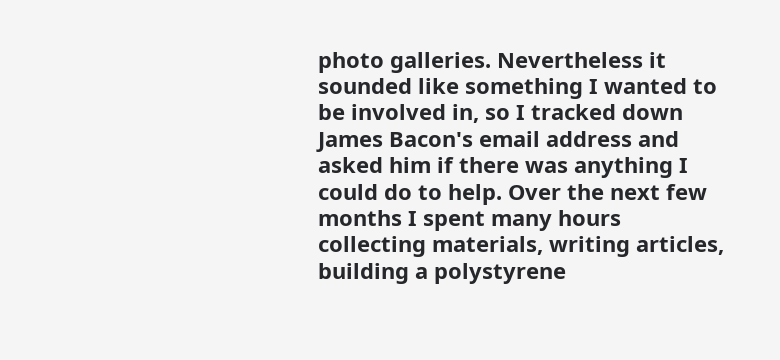photo galleries. Nevertheless it sounded like something I wanted to be involved in, so I tracked down James Bacon's email address and asked him if there was anything I could do to help. Over the next few months I spent many hours collecting materials, writing articles, building a polystyrene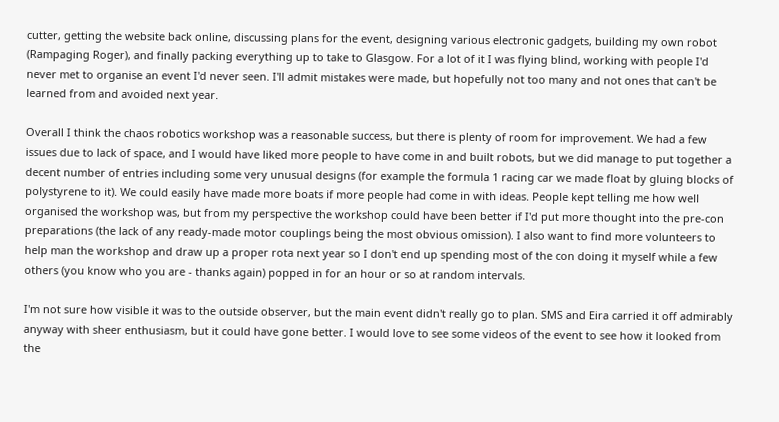cutter, getting the website back online, discussing plans for the event, designing various electronic gadgets, building my own robot (Rampaging Roger), and finally packing everything up to take to Glasgow. For a lot of it I was flying blind, working with people I'd never met to organise an event I'd never seen. I'll admit mistakes were made, but hopefully not too many and not ones that can't be learned from and avoided next year.

Overall I think the chaos robotics workshop was a reasonable success, but there is plenty of room for improvement. We had a few issues due to lack of space, and I would have liked more people to have come in and built robots, but we did manage to put together a decent number of entries including some very unusual designs (for example the formula 1 racing car we made float by gluing blocks of polystyrene to it). We could easily have made more boats if more people had come in with ideas. People kept telling me how well organised the workshop was, but from my perspective the workshop could have been better if I'd put more thought into the pre-con preparations (the lack of any ready-made motor couplings being the most obvious omission). I also want to find more volunteers to help man the workshop and draw up a proper rota next year so I don't end up spending most of the con doing it myself while a few others (you know who you are - thanks again) popped in for an hour or so at random intervals.

I'm not sure how visible it was to the outside observer, but the main event didn't really go to plan. SMS and Eira carried it off admirably anyway with sheer enthusiasm, but it could have gone better. I would love to see some videos of the event to see how it looked from the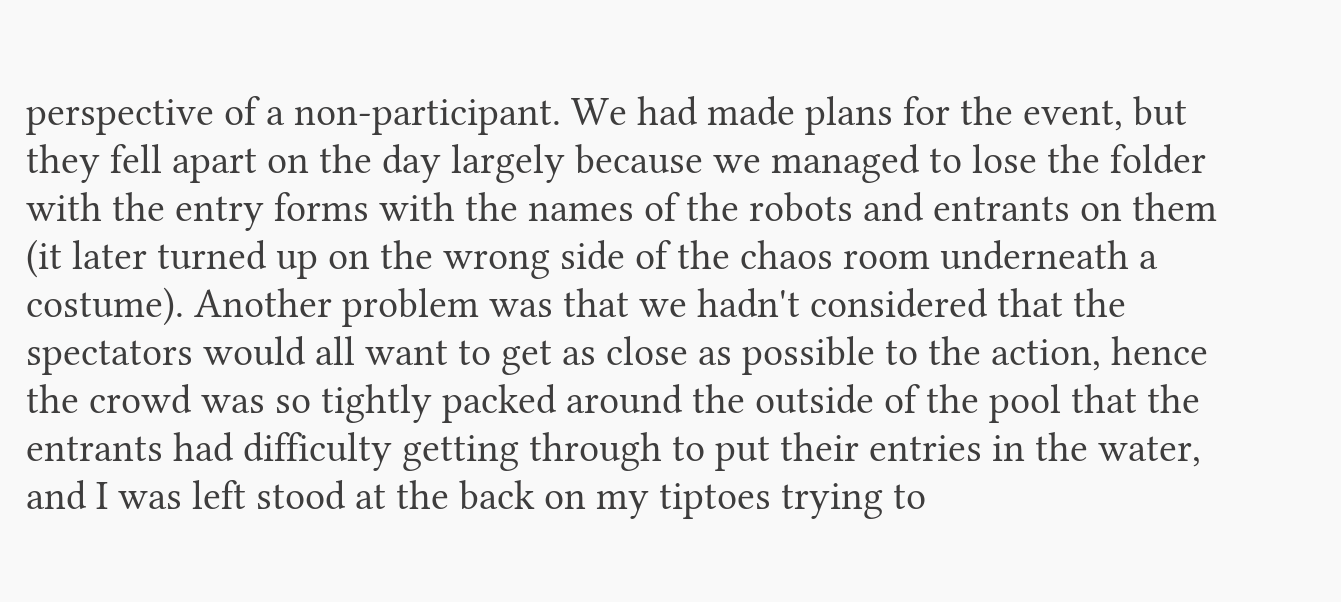perspective of a non-participant. We had made plans for the event, but they fell apart on the day largely because we managed to lose the folder with the entry forms with the names of the robots and entrants on them (it later turned up on the wrong side of the chaos room underneath a costume). Another problem was that we hadn't considered that the spectators would all want to get as close as possible to the action, hence the crowd was so tightly packed around the outside of the pool that the entrants had difficulty getting through to put their entries in the water, and I was left stood at the back on my tiptoes trying to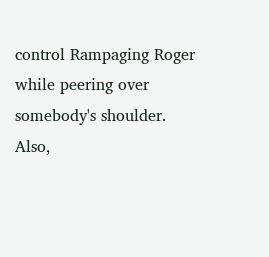control Rampaging Roger while peering over somebody's shoulder. Also,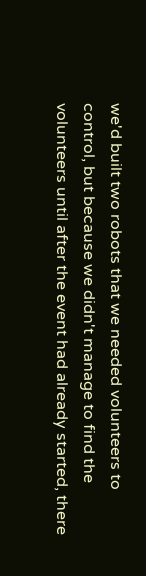we'd built two robots that we needed volunteers to control, but because we didn't manage to find the volunteers until after the event had already started, there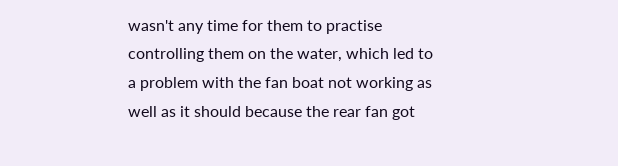wasn't any time for them to practise controlling them on the water, which led to a problem with the fan boat not working as well as it should because the rear fan got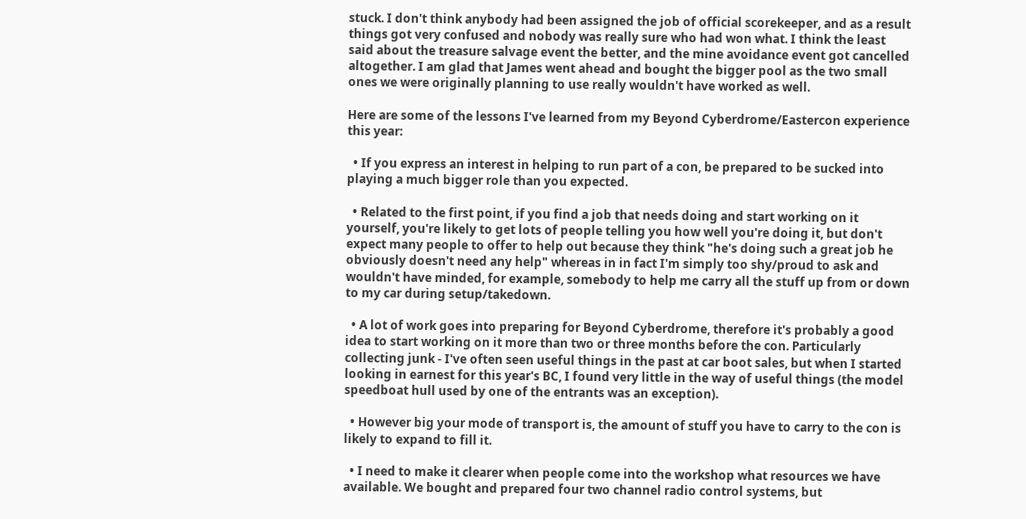stuck. I don't think anybody had been assigned the job of official scorekeeper, and as a result things got very confused and nobody was really sure who had won what. I think the least said about the treasure salvage event the better, and the mine avoidance event got cancelled altogether. I am glad that James went ahead and bought the bigger pool as the two small ones we were originally planning to use really wouldn't have worked as well.

Here are some of the lessons I've learned from my Beyond Cyberdrome/Eastercon experience this year:

  • If you express an interest in helping to run part of a con, be prepared to be sucked into playing a much bigger role than you expected.

  • Related to the first point, if you find a job that needs doing and start working on it yourself, you're likely to get lots of people telling you how well you're doing it, but don't expect many people to offer to help out because they think "he's doing such a great job he obviously doesn't need any help" whereas in in fact I'm simply too shy/proud to ask and wouldn't have minded, for example, somebody to help me carry all the stuff up from or down to my car during setup/takedown.

  • A lot of work goes into preparing for Beyond Cyberdrome, therefore it's probably a good idea to start working on it more than two or three months before the con. Particularly collecting junk - I've often seen useful things in the past at car boot sales, but when I started looking in earnest for this year's BC, I found very little in the way of useful things (the model speedboat hull used by one of the entrants was an exception).

  • However big your mode of transport is, the amount of stuff you have to carry to the con is likely to expand to fill it.

  • I need to make it clearer when people come into the workshop what resources we have available. We bought and prepared four two channel radio control systems, but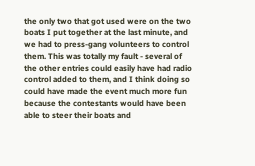the only two that got used were on the two boats I put together at the last minute, and we had to press-gang volunteers to control them. This was totally my fault - several of the other entries could easily have had radio control added to them, and I think doing so could have made the event much more fun because the contestants would have been able to steer their boats and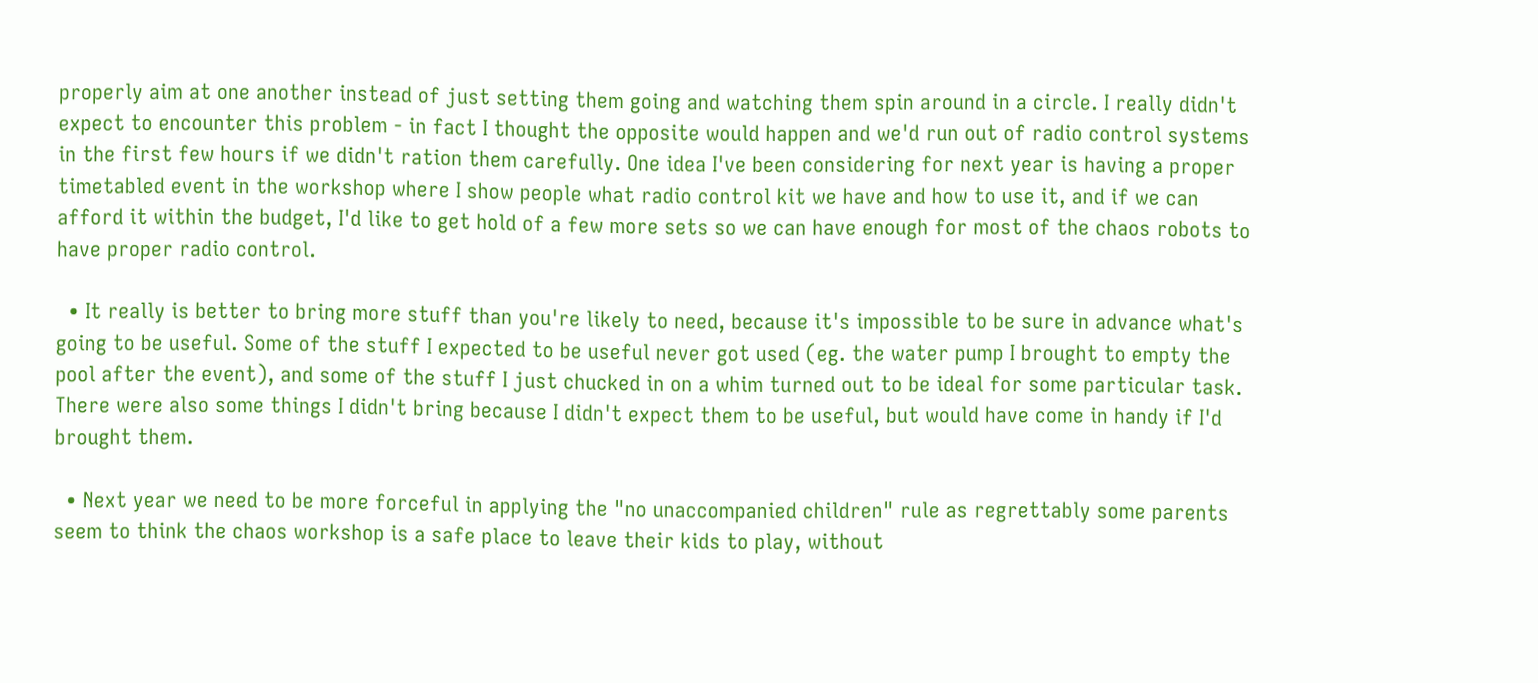properly aim at one another instead of just setting them going and watching them spin around in a circle. I really didn't expect to encounter this problem - in fact I thought the opposite would happen and we'd run out of radio control systems in the first few hours if we didn't ration them carefully. One idea I've been considering for next year is having a proper timetabled event in the workshop where I show people what radio control kit we have and how to use it, and if we can afford it within the budget, I'd like to get hold of a few more sets so we can have enough for most of the chaos robots to have proper radio control.

  • It really is better to bring more stuff than you're likely to need, because it's impossible to be sure in advance what's going to be useful. Some of the stuff I expected to be useful never got used (eg. the water pump I brought to empty the pool after the event), and some of the stuff I just chucked in on a whim turned out to be ideal for some particular task. There were also some things I didn't bring because I didn't expect them to be useful, but would have come in handy if I'd brought them.

  • Next year we need to be more forceful in applying the "no unaccompanied children" rule as regrettably some parents seem to think the chaos workshop is a safe place to leave their kids to play, without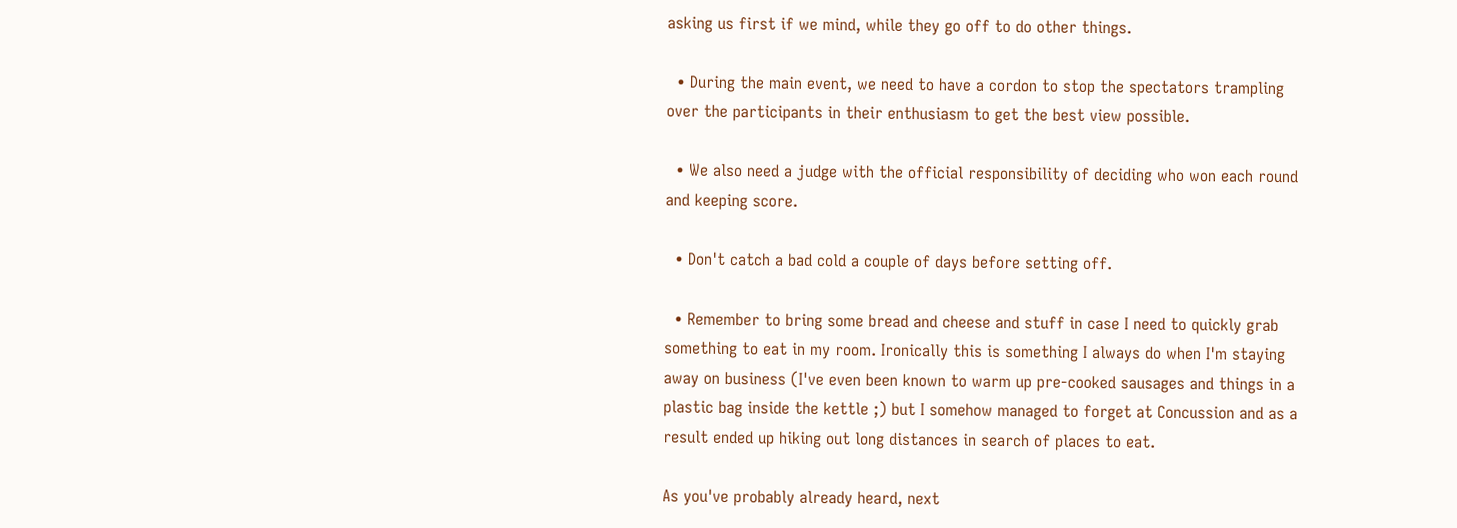asking us first if we mind, while they go off to do other things.

  • During the main event, we need to have a cordon to stop the spectators trampling over the participants in their enthusiasm to get the best view possible.

  • We also need a judge with the official responsibility of deciding who won each round and keeping score.

  • Don't catch a bad cold a couple of days before setting off.

  • Remember to bring some bread and cheese and stuff in case I need to quickly grab something to eat in my room. Ironically this is something I always do when I'm staying away on business (I've even been known to warm up pre-cooked sausages and things in a plastic bag inside the kettle ;) but I somehow managed to forget at Concussion and as a result ended up hiking out long distances in search of places to eat.

As you've probably already heard, next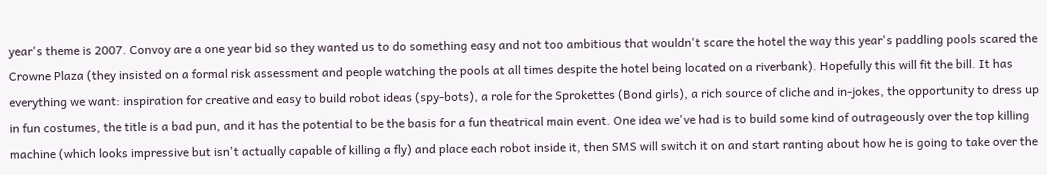year's theme is 2007. Convoy are a one year bid so they wanted us to do something easy and not too ambitious that wouldn't scare the hotel the way this year's paddling pools scared the Crowne Plaza (they insisted on a formal risk assessment and people watching the pools at all times despite the hotel being located on a riverbank). Hopefully this will fit the bill. It has everything we want: inspiration for creative and easy to build robot ideas (spy-bots), a role for the Sprokettes (Bond girls), a rich source of cliche and in-jokes, the opportunity to dress up in fun costumes, the title is a bad pun, and it has the potential to be the basis for a fun theatrical main event. One idea we've had is to build some kind of outrageously over the top killing machine (which looks impressive but isn't actually capable of killing a fly) and place each robot inside it, then SMS will switch it on and start ranting about how he is going to take over the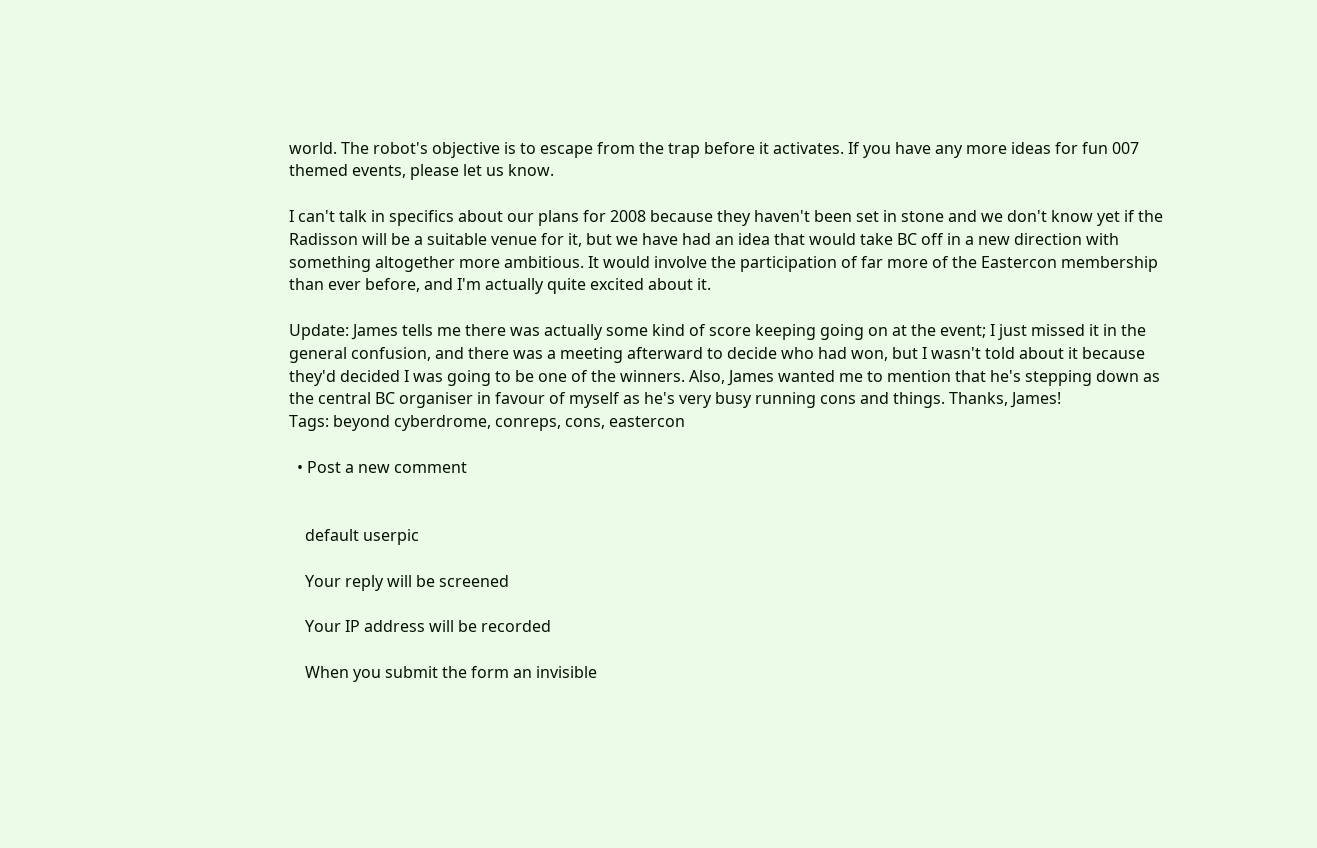world. The robot's objective is to escape from the trap before it activates. If you have any more ideas for fun 007 themed events, please let us know.

I can't talk in specifics about our plans for 2008 because they haven't been set in stone and we don't know yet if the Radisson will be a suitable venue for it, but we have had an idea that would take BC off in a new direction with something altogether more ambitious. It would involve the participation of far more of the Eastercon membership than ever before, and I'm actually quite excited about it.

Update: James tells me there was actually some kind of score keeping going on at the event; I just missed it in the general confusion, and there was a meeting afterward to decide who had won, but I wasn't told about it because they'd decided I was going to be one of the winners. Also, James wanted me to mention that he's stepping down as the central BC organiser in favour of myself as he's very busy running cons and things. Thanks, James!
Tags: beyond cyberdrome, conreps, cons, eastercon

  • Post a new comment


    default userpic

    Your reply will be screened

    Your IP address will be recorded

    When you submit the form an invisible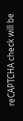reCAPTCHA check will be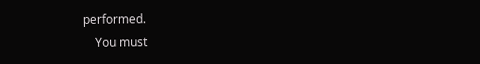performed.
    You must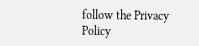follow the Privacy Policy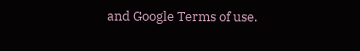and Google Terms of use.